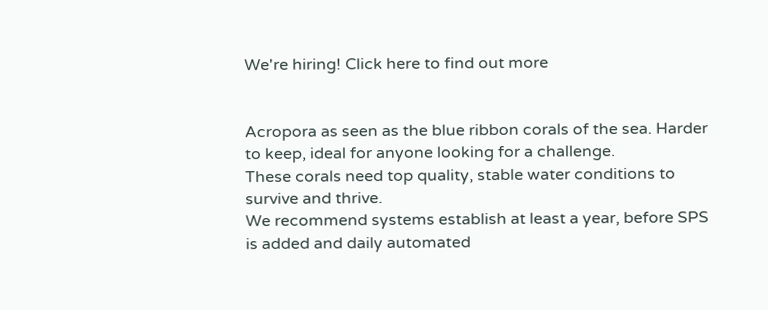We're hiring! Click here to find out more


Acropora as seen as the blue ribbon corals of the sea. Harder to keep, ideal for anyone looking for a challenge.
These corals need top quality, stable water conditions to survive and thrive.
We recommend systems establish at least a year, before SPS is added and daily automated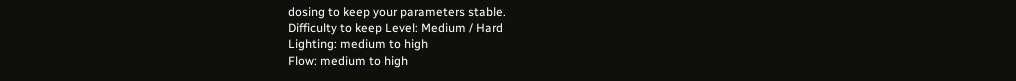dosing to keep your parameters stable.
Difficulty to keep Level: Medium / Hard
Lighting: medium to high
Flow: medium to high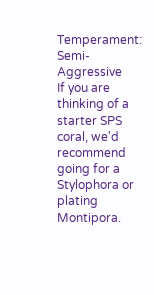Temperament: Semi-Aggressive
If you are thinking of a starter SPS coral, we'd recommend going for a Stylophora or plating Montipora.